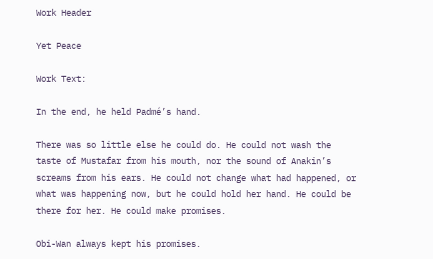Work Header

Yet Peace

Work Text:

In the end, he held Padmé’s hand.

There was so little else he could do. He could not wash the taste of Mustafar from his mouth, nor the sound of Anakin’s screams from his ears. He could not change what had happened, or what was happening now, but he could hold her hand. He could be there for her. He could make promises.

Obi-Wan always kept his promises.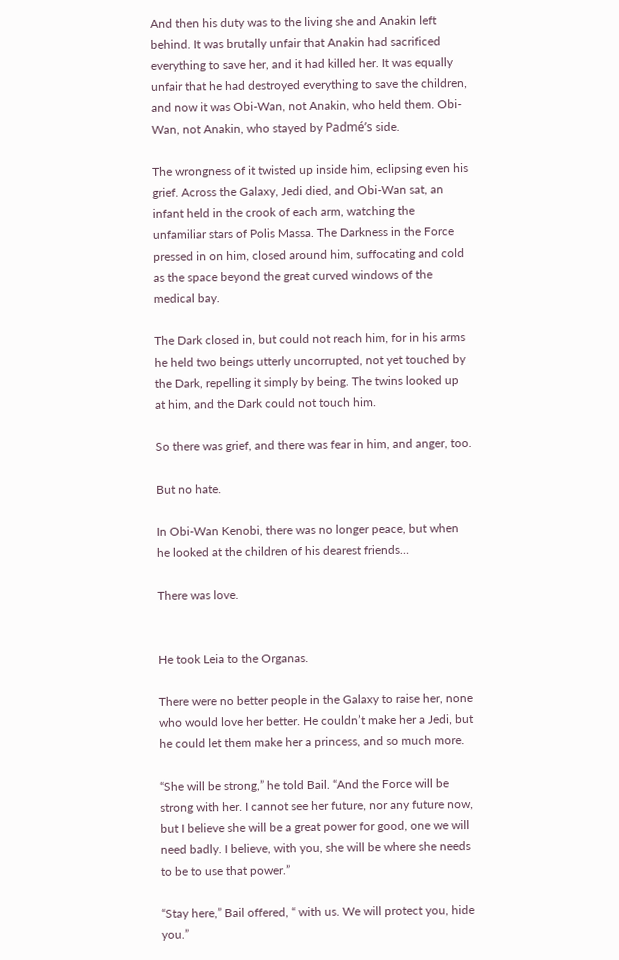And then his duty was to the living she and Anakin left behind. It was brutally unfair that Anakin had sacrificed everything to save her, and it had killed her. It was equally unfair that he had destroyed everything to save the children, and now it was Obi-Wan, not Anakin, who held them. Obi-Wan, not Anakin, who stayed by Padmé’s side.

The wrongness of it twisted up inside him, eclipsing even his grief. Across the Galaxy, Jedi died, and Obi-Wan sat, an infant held in the crook of each arm, watching the unfamiliar stars of Polis Massa. The Darkness in the Force pressed in on him, closed around him, suffocating and cold as the space beyond the great curved windows of the medical bay.

The Dark closed in, but could not reach him, for in his arms he held two beings utterly uncorrupted, not yet touched by the Dark, repelling it simply by being. The twins looked up at him, and the Dark could not touch him.

So there was grief, and there was fear in him, and anger, too.

But no hate.

In Obi-Wan Kenobi, there was no longer peace, but when he looked at the children of his dearest friends…

There was love.


He took Leia to the Organas.

There were no better people in the Galaxy to raise her, none who would love her better. He couldn’t make her a Jedi, but he could let them make her a princess, and so much more.

“She will be strong,” he told Bail. “And the Force will be strong with her. I cannot see her future, nor any future now, but I believe she will be a great power for good, one we will need badly. I believe, with you, she will be where she needs to be to use that power.”

“Stay here,” Bail offered, “ with us. We will protect you, hide you.”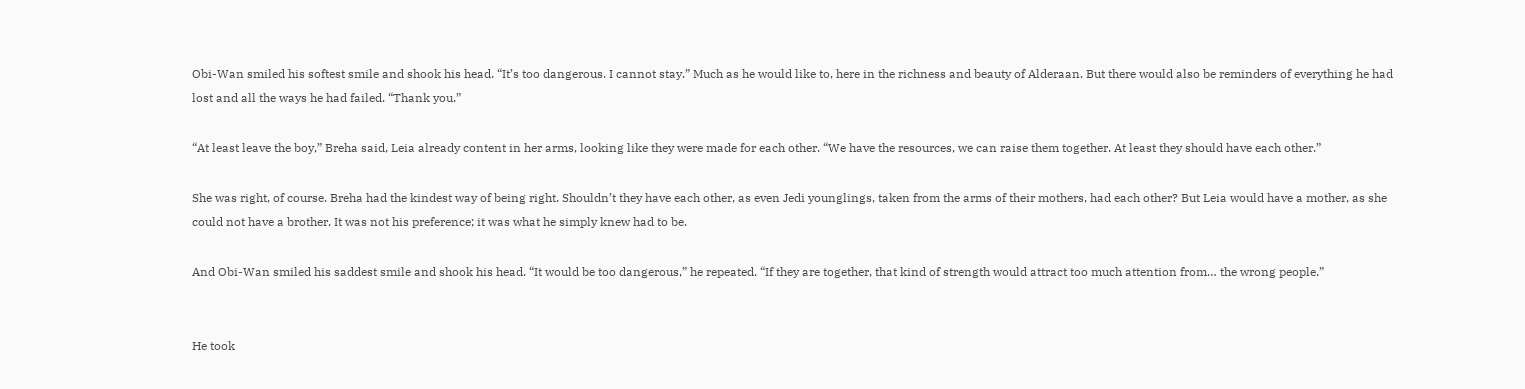Obi-Wan smiled his softest smile and shook his head. “It’s too dangerous. I cannot stay.” Much as he would like to, here in the richness and beauty of Alderaan. But there would also be reminders of everything he had lost and all the ways he had failed. “Thank you.”

“At least leave the boy,” Breha said, Leia already content in her arms, looking like they were made for each other. “We have the resources, we can raise them together. At least they should have each other.”

She was right, of course. Breha had the kindest way of being right. Shouldn’t they have each other, as even Jedi younglings, taken from the arms of their mothers, had each other? But Leia would have a mother, as she could not have a brother. It was not his preference; it was what he simply knew had to be.

And Obi-Wan smiled his saddest smile and shook his head. “It would be too dangerous,” he repeated. “If they are together, that kind of strength would attract too much attention from… the wrong people.”


He took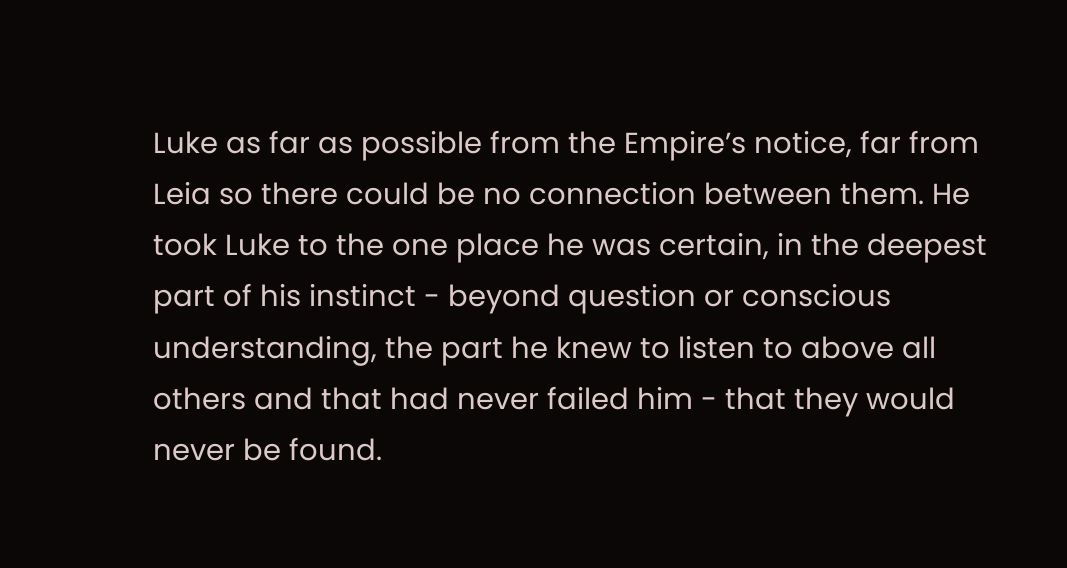Luke as far as possible from the Empire’s notice, far from Leia so there could be no connection between them. He took Luke to the one place he was certain, in the deepest part of his instinct - beyond question or conscious understanding, the part he knew to listen to above all others and that had never failed him - that they would never be found.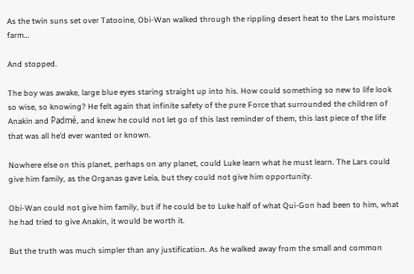As the twin suns set over Tatooine, Obi-Wan walked through the rippling desert heat to the Lars moisture farm…

And stopped.

The boy was awake, large blue eyes staring straight up into his. How could something so new to life look so wise, so knowing? He felt again that infinite safety of the pure Force that surrounded the children of Anakin and Padmé, and knew he could not let go of this last reminder of them, this last piece of the life that was all he’d ever wanted or known.

Nowhere else on this planet, perhaps on any planet, could Luke learn what he must learn. The Lars could give him family, as the Organas gave Leia, but they could not give him opportunity.

Obi-Wan could not give him family, but if he could be to Luke half of what Qui-Gon had been to him, what he had tried to give Anakin, it would be worth it.

But the truth was much simpler than any justification. As he walked away from the small and common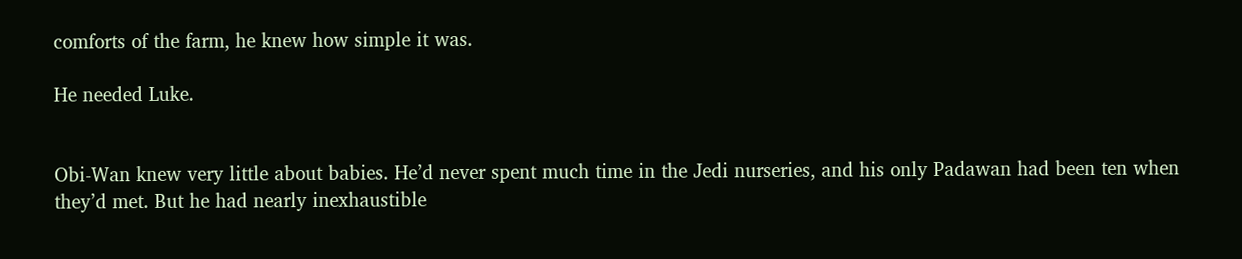comforts of the farm, he knew how simple it was.

He needed Luke.


Obi-Wan knew very little about babies. He’d never spent much time in the Jedi nurseries, and his only Padawan had been ten when they’d met. But he had nearly inexhaustible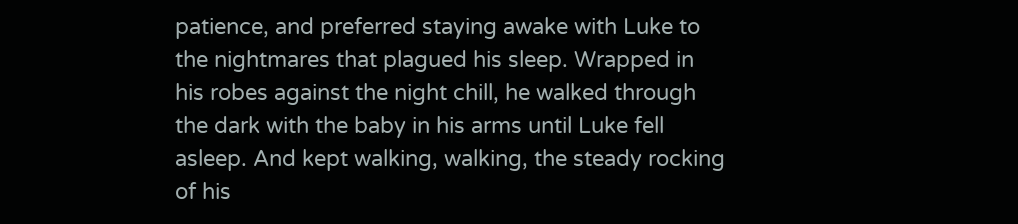patience, and preferred staying awake with Luke to the nightmares that plagued his sleep. Wrapped in his robes against the night chill, he walked through the dark with the baby in his arms until Luke fell asleep. And kept walking, walking, the steady rocking of his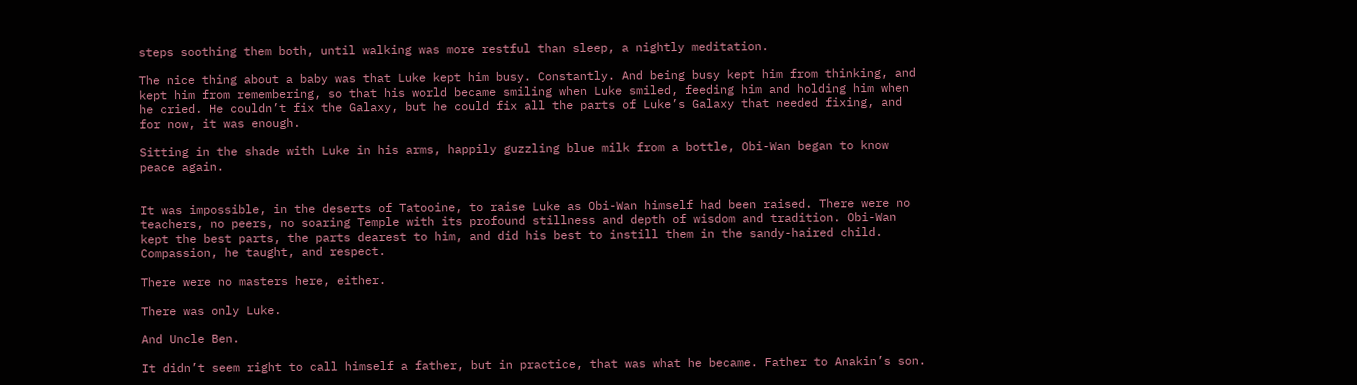steps soothing them both, until walking was more restful than sleep, a nightly meditation.

The nice thing about a baby was that Luke kept him busy. Constantly. And being busy kept him from thinking, and kept him from remembering, so that his world became smiling when Luke smiled, feeding him and holding him when he cried. He couldn’t fix the Galaxy, but he could fix all the parts of Luke’s Galaxy that needed fixing, and for now, it was enough.

Sitting in the shade with Luke in his arms, happily guzzling blue milk from a bottle, Obi-Wan began to know peace again.


It was impossible, in the deserts of Tatooine, to raise Luke as Obi-Wan himself had been raised. There were no teachers, no peers, no soaring Temple with its profound stillness and depth of wisdom and tradition. Obi-Wan kept the best parts, the parts dearest to him, and did his best to instill them in the sandy-haired child. Compassion, he taught, and respect.

There were no masters here, either.

There was only Luke.

And Uncle Ben.

It didn’t seem right to call himself a father, but in practice, that was what he became. Father to Anakin’s son.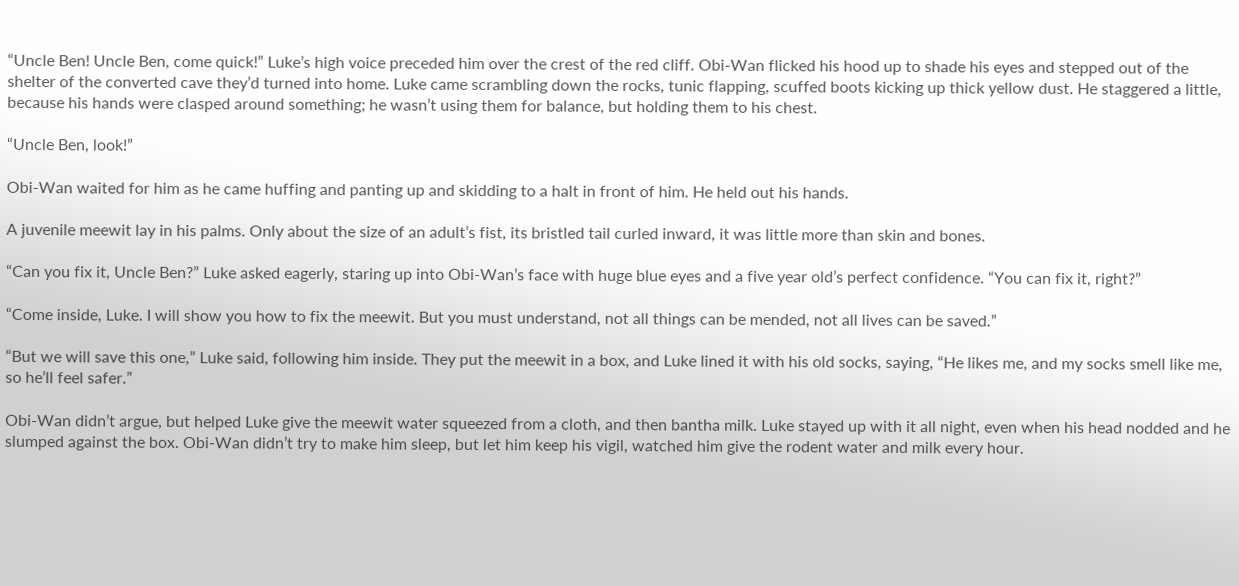“Uncle Ben! Uncle Ben, come quick!” Luke’s high voice preceded him over the crest of the red cliff. Obi-Wan flicked his hood up to shade his eyes and stepped out of the shelter of the converted cave they’d turned into home. Luke came scrambling down the rocks, tunic flapping, scuffed boots kicking up thick yellow dust. He staggered a little, because his hands were clasped around something; he wasn’t using them for balance, but holding them to his chest.

“Uncle Ben, look!”

Obi-Wan waited for him as he came huffing and panting up and skidding to a halt in front of him. He held out his hands.

A juvenile meewit lay in his palms. Only about the size of an adult’s fist, its bristled tail curled inward, it was little more than skin and bones.

“Can you fix it, Uncle Ben?” Luke asked eagerly, staring up into Obi-Wan’s face with huge blue eyes and a five year old’s perfect confidence. “You can fix it, right?”

“Come inside, Luke. I will show you how to fix the meewit. But you must understand, not all things can be mended, not all lives can be saved.”

“But we will save this one,” Luke said, following him inside. They put the meewit in a box, and Luke lined it with his old socks, saying, “He likes me, and my socks smell like me, so he’ll feel safer.”

Obi-Wan didn’t argue, but helped Luke give the meewit water squeezed from a cloth, and then bantha milk. Luke stayed up with it all night, even when his head nodded and he slumped against the box. Obi-Wan didn’t try to make him sleep, but let him keep his vigil, watched him give the rodent water and milk every hour.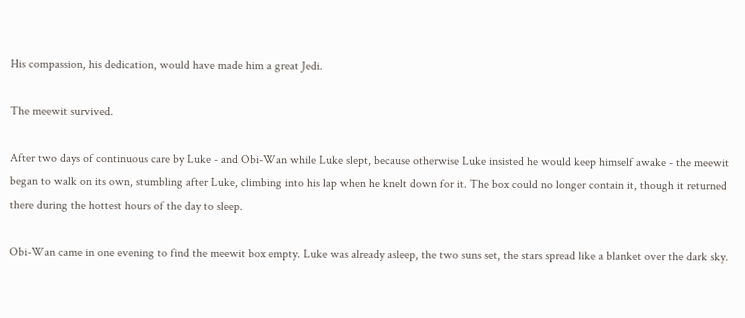His compassion, his dedication, would have made him a great Jedi.

The meewit survived.

After two days of continuous care by Luke - and Obi-Wan while Luke slept, because otherwise Luke insisted he would keep himself awake - the meewit began to walk on its own, stumbling after Luke, climbing into his lap when he knelt down for it. The box could no longer contain it, though it returned there during the hottest hours of the day to sleep.

Obi-Wan came in one evening to find the meewit box empty. Luke was already asleep, the two suns set, the stars spread like a blanket over the dark sky.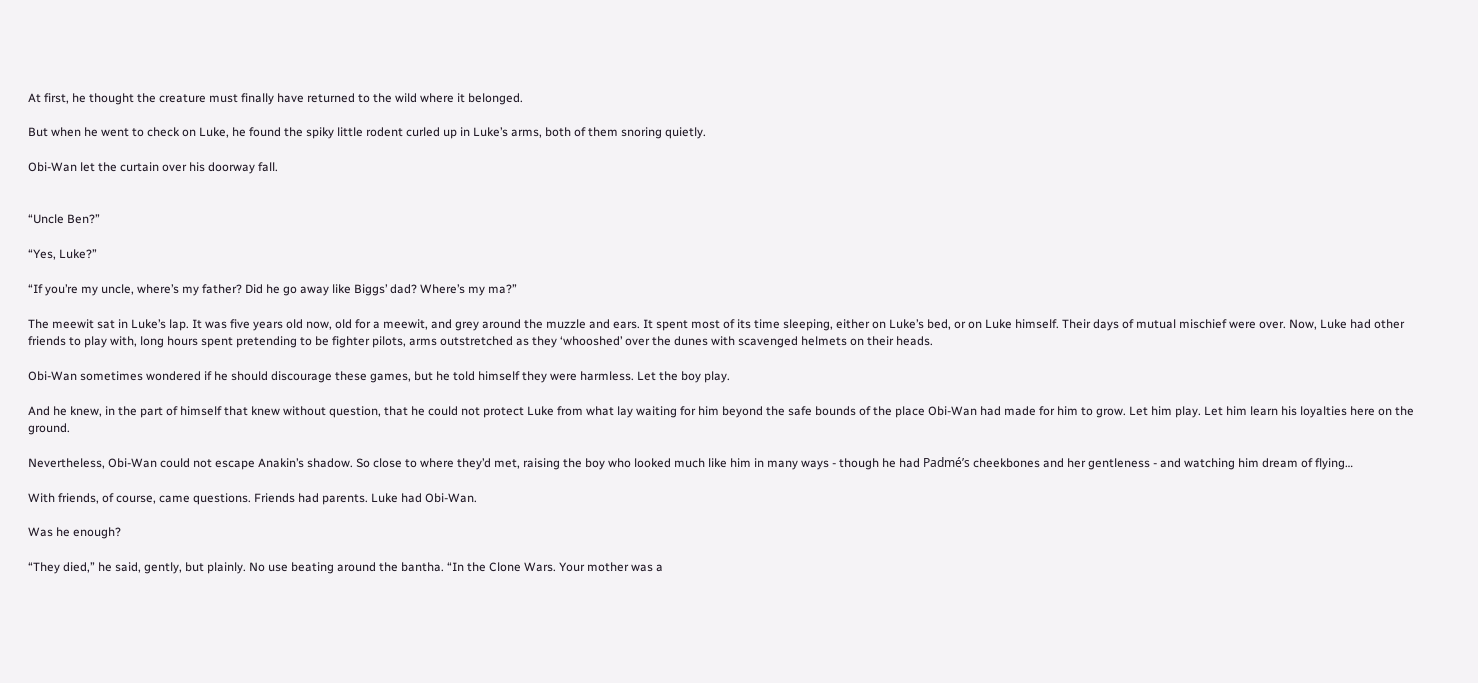At first, he thought the creature must finally have returned to the wild where it belonged.

But when he went to check on Luke, he found the spiky little rodent curled up in Luke’s arms, both of them snoring quietly.

Obi-Wan let the curtain over his doorway fall.


“Uncle Ben?”

“Yes, Luke?”

“If you’re my uncle, where’s my father? Did he go away like Biggs’ dad? Where’s my ma?”

The meewit sat in Luke’s lap. It was five years old now, old for a meewit, and grey around the muzzle and ears. It spent most of its time sleeping, either on Luke’s bed, or on Luke himself. Their days of mutual mischief were over. Now, Luke had other friends to play with, long hours spent pretending to be fighter pilots, arms outstretched as they ‘whooshed’ over the dunes with scavenged helmets on their heads.

Obi-Wan sometimes wondered if he should discourage these games, but he told himself they were harmless. Let the boy play.

And he knew, in the part of himself that knew without question, that he could not protect Luke from what lay waiting for him beyond the safe bounds of the place Obi-Wan had made for him to grow. Let him play. Let him learn his loyalties here on the ground.

Nevertheless, Obi-Wan could not escape Anakin’s shadow. So close to where they’d met, raising the boy who looked much like him in many ways - though he had Padmé’s cheekbones and her gentleness - and watching him dream of flying…

With friends, of course, came questions. Friends had parents. Luke had Obi-Wan.

Was he enough?

“They died,” he said, gently, but plainly. No use beating around the bantha. “In the Clone Wars. Your mother was a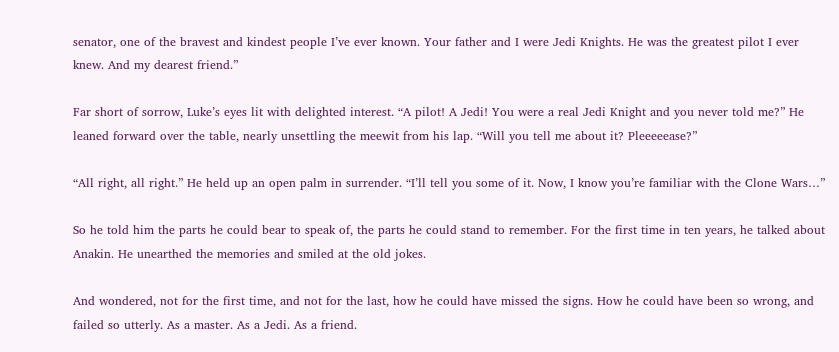senator, one of the bravest and kindest people I’ve ever known. Your father and I were Jedi Knights. He was the greatest pilot I ever knew. And my dearest friend.”

Far short of sorrow, Luke’s eyes lit with delighted interest. “A pilot! A Jedi! You were a real Jedi Knight and you never told me?” He leaned forward over the table, nearly unsettling the meewit from his lap. “Will you tell me about it? Pleeeeease?”

“All right, all right.” He held up an open palm in surrender. “I’ll tell you some of it. Now, I know you’re familiar with the Clone Wars…”

So he told him the parts he could bear to speak of, the parts he could stand to remember. For the first time in ten years, he talked about Anakin. He unearthed the memories and smiled at the old jokes.

And wondered, not for the first time, and not for the last, how he could have missed the signs. How he could have been so wrong, and failed so utterly. As a master. As a Jedi. As a friend.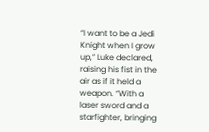“I want to be a Jedi Knight when I grow up,” Luke declared, raising his fist in the air as if it held a weapon. “With a laser sword and a starfighter, bringing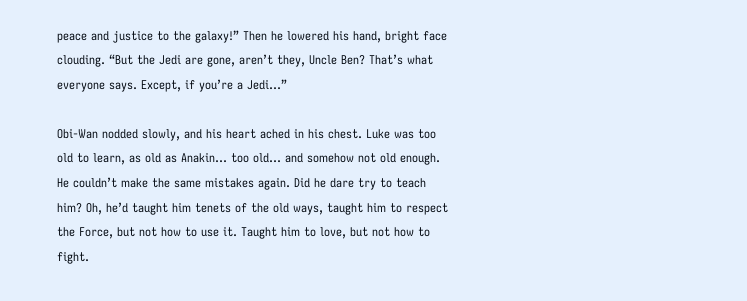peace and justice to the galaxy!” Then he lowered his hand, bright face clouding. “But the Jedi are gone, aren’t they, Uncle Ben? That’s what everyone says. Except, if you’re a Jedi…”

Obi-Wan nodded slowly, and his heart ached in his chest. Luke was too old to learn, as old as Anakin… too old… and somehow not old enough. He couldn’t make the same mistakes again. Did he dare try to teach him? Oh, he’d taught him tenets of the old ways, taught him to respect the Force, but not how to use it. Taught him to love, but not how to fight.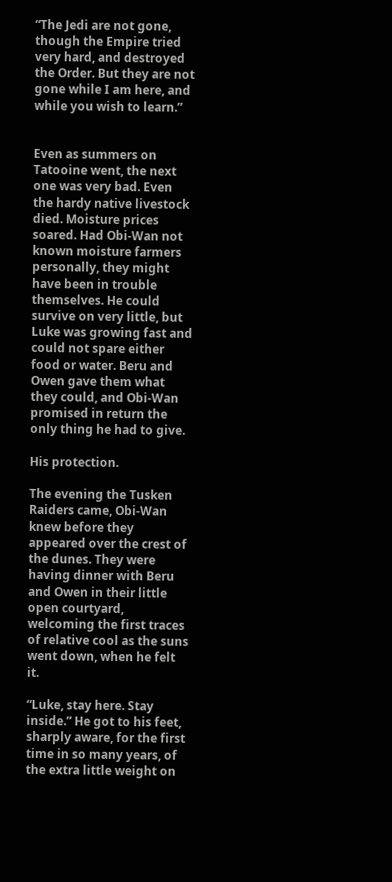“The Jedi are not gone, though the Empire tried very hard, and destroyed the Order. But they are not gone while I am here, and while you wish to learn.”


Even as summers on Tatooine went, the next one was very bad. Even the hardy native livestock died. Moisture prices soared. Had Obi-Wan not known moisture farmers personally, they might have been in trouble themselves. He could survive on very little, but Luke was growing fast and could not spare either food or water. Beru and Owen gave them what they could, and Obi-Wan promised in return the only thing he had to give.

His protection.

The evening the Tusken Raiders came, Obi-Wan knew before they appeared over the crest of the dunes. They were having dinner with Beru and Owen in their little open courtyard, welcoming the first traces of relative cool as the suns went down, when he felt it.

“Luke, stay here. Stay inside.” He got to his feet, sharply aware, for the first time in so many years, of the extra little weight on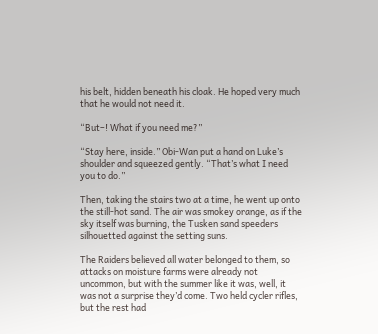his belt, hidden beneath his cloak. He hoped very much that he would not need it.

“But–! What if you need me?”

“Stay here, inside.” Obi-Wan put a hand on Luke’s shoulder and squeezed gently. “That’s what I need you to do.”

Then, taking the stairs two at a time, he went up onto the still-hot sand. The air was smokey orange, as if the sky itself was burning, the Tusken sand speeders silhouetted against the setting suns.

The Raiders believed all water belonged to them, so attacks on moisture farms were already not uncommon, but with the summer like it was, well, it was not a surprise they’d come. Two held cycler rifles, but the rest had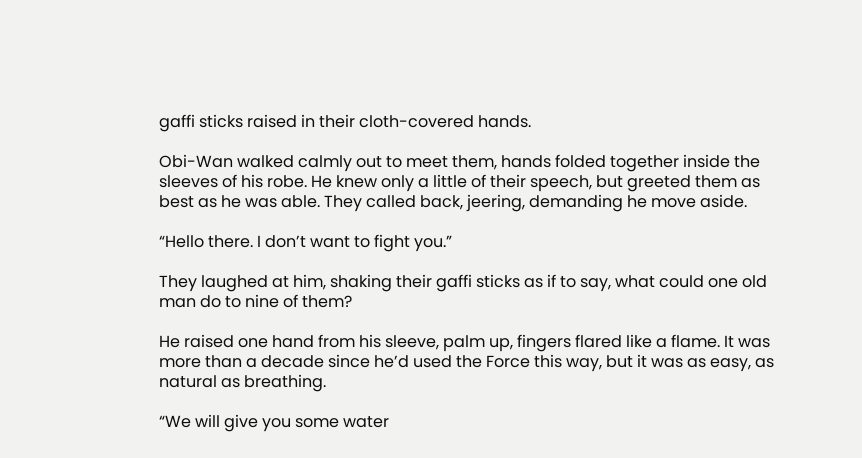gaffi sticks raised in their cloth-covered hands.

Obi-Wan walked calmly out to meet them, hands folded together inside the sleeves of his robe. He knew only a little of their speech, but greeted them as best as he was able. They called back, jeering, demanding he move aside.

“Hello there. I don’t want to fight you.”

They laughed at him, shaking their gaffi sticks as if to say, what could one old man do to nine of them?

He raised one hand from his sleeve, palm up, fingers flared like a flame. It was more than a decade since he’d used the Force this way, but it was as easy, as natural as breathing.

“We will give you some water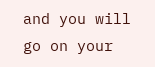and you will go on your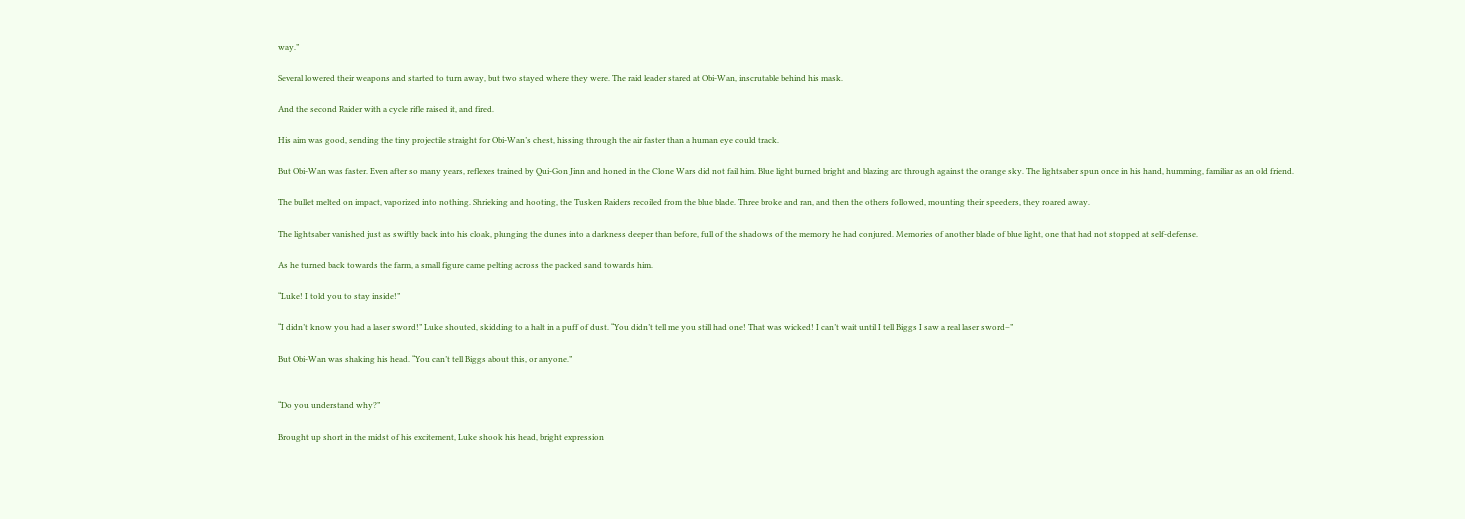way.”

Several lowered their weapons and started to turn away, but two stayed where they were. The raid leader stared at Obi-Wan, inscrutable behind his mask.

And the second Raider with a cycle rifle raised it, and fired.

His aim was good, sending the tiny projectile straight for Obi-Wan’s chest, hissing through the air faster than a human eye could track.

But Obi-Wan was faster. Even after so many years, reflexes trained by Qui-Gon Jinn and honed in the Clone Wars did not fail him. Blue light burned bright and blazing arc through against the orange sky. The lightsaber spun once in his hand, humming, familiar as an old friend.

The bullet melted on impact, vaporized into nothing. Shrieking and hooting, the Tusken Raiders recoiled from the blue blade. Three broke and ran, and then the others followed, mounting their speeders, they roared away.

The lightsaber vanished just as swiftly back into his cloak, plunging the dunes into a darkness deeper than before, full of the shadows of the memory he had conjured. Memories of another blade of blue light, one that had not stopped at self-defense.

As he turned back towards the farm, a small figure came pelting across the packed sand towards him.

“Luke! I told you to stay inside!”

“I didn’t know you had a laser sword!” Luke shouted, skidding to a halt in a puff of dust. “You didn’t tell me you still had one! That was wicked! I can’t wait until I tell Biggs I saw a real laser sword–”

But Obi-Wan was shaking his head. “You can’t tell Biggs about this, or anyone.”


“Do you understand why?”

Brought up short in the midst of his excitement, Luke shook his head, bright expression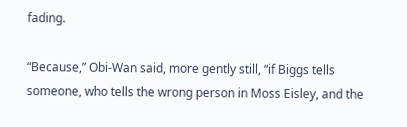fading.

“Because,” Obi-Wan said, more gently still, “if Biggs tells someone, who tells the wrong person in Moss Eisley, and the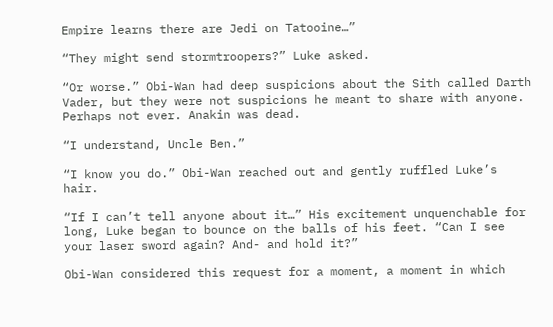Empire learns there are Jedi on Tatooine…”

“They might send stormtroopers?” Luke asked.

“Or worse.” Obi-Wan had deep suspicions about the Sith called Darth Vader, but they were not suspicions he meant to share with anyone. Perhaps not ever. Anakin was dead.

“I understand, Uncle Ben.”

“I know you do.” Obi-Wan reached out and gently ruffled Luke’s hair.

“If I can’t tell anyone about it…” His excitement unquenchable for long, Luke began to bounce on the balls of his feet. “Can I see your laser sword again? And- and hold it?”

Obi-Wan considered this request for a moment, a moment in which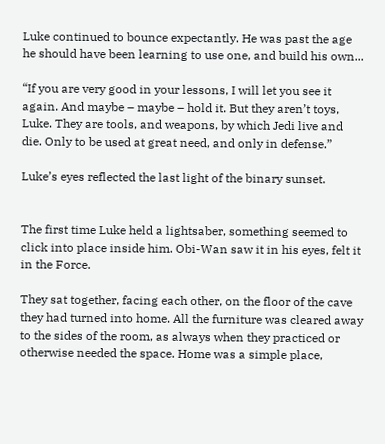Luke continued to bounce expectantly. He was past the age he should have been learning to use one, and build his own...

“If you are very good in your lessons, I will let you see it again. And maybe – maybe – hold it. But they aren’t toys, Luke. They are tools, and weapons, by which Jedi live and die. Only to be used at great need, and only in defense.”

Luke’s eyes reflected the last light of the binary sunset.


The first time Luke held a lightsaber, something seemed to click into place inside him. Obi-Wan saw it in his eyes, felt it in the Force.

They sat together, facing each other, on the floor of the cave they had turned into home. All the furniture was cleared away to the sides of the room, as always when they practiced or otherwise needed the space. Home was a simple place,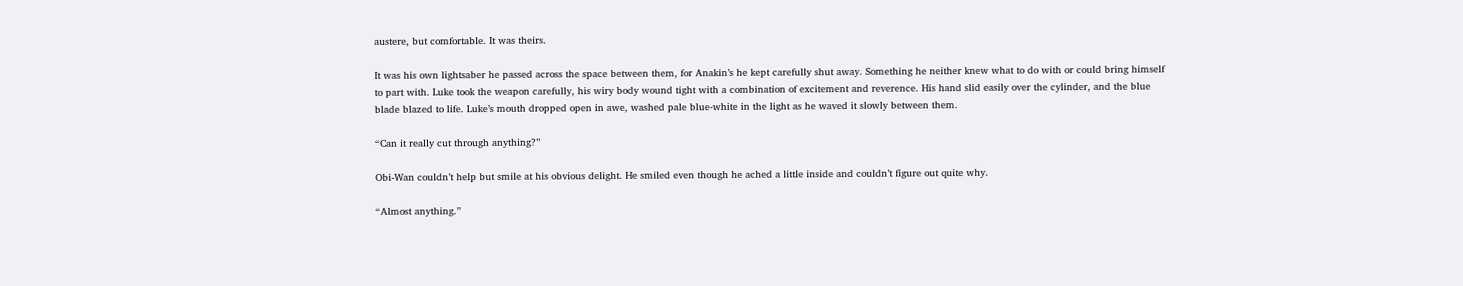austere, but comfortable. It was theirs.

It was his own lightsaber he passed across the space between them, for Anakin’s he kept carefully shut away. Something he neither knew what to do with or could bring himself to part with. Luke took the weapon carefully, his wiry body wound tight with a combination of excitement and reverence. His hand slid easily over the cylinder, and the blue blade blazed to life. Luke’s mouth dropped open in awe, washed pale blue-white in the light as he waved it slowly between them.

“Can it really cut through anything?”

Obi-Wan couldn’t help but smile at his obvious delight. He smiled even though he ached a little inside and couldn’t figure out quite why.

“Almost anything.”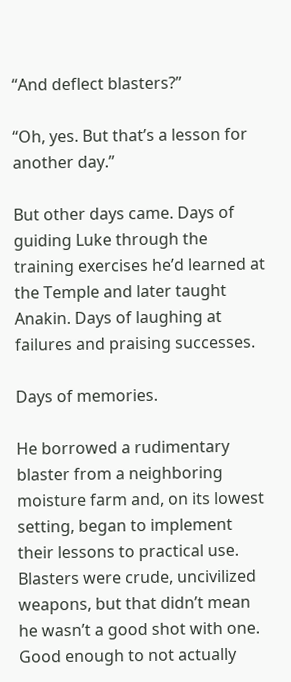“And deflect blasters?”

“Oh, yes. But that’s a lesson for another day.”

But other days came. Days of guiding Luke through the training exercises he’d learned at the Temple and later taught Anakin. Days of laughing at failures and praising successes.

Days of memories.

He borrowed a rudimentary blaster from a neighboring moisture farm and, on its lowest setting, began to implement their lessons to practical use. Blasters were crude, uncivilized weapons, but that didn’t mean he wasn’t a good shot with one. Good enough to not actually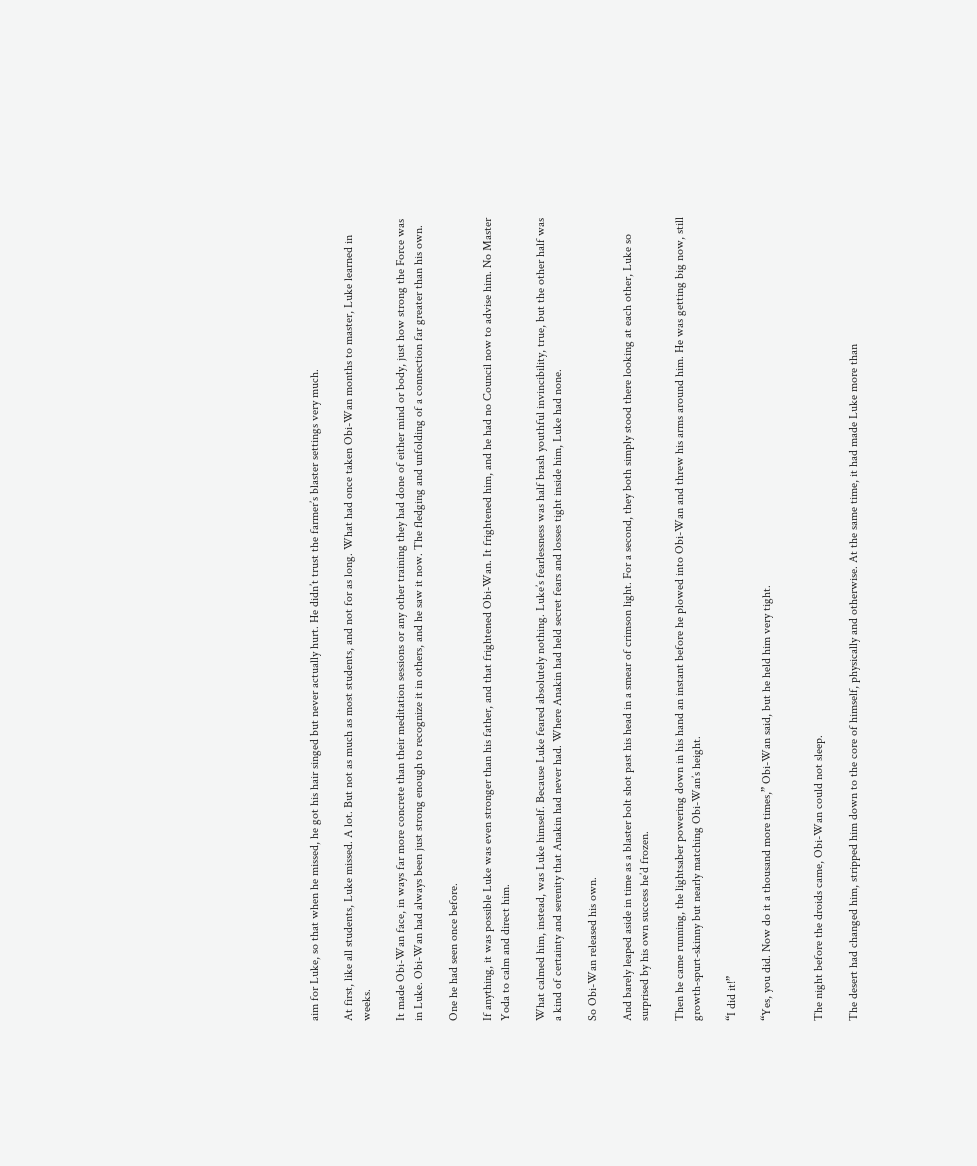aim for Luke, so that when he missed, he got his hair singed but never actually hurt. He didn’t trust the farmer’s blaster settings very much.

At first, like all students, Luke missed. A lot. But not as much as most students, and not for as long. What had once taken Obi-Wan months to master, Luke learned in weeks.

It made Obi-Wan face, in ways far more concrete than their meditation sessions or any other training they had done of either mind or body, just how strong the Force was in Luke. Obi-Wan had always been just strong enough to recognize it in others, and he saw it now. The fledging and unfolding of a connection far greater than his own.

One he had seen once before.

If anything, it was possible Luke was even stronger than his father, and that frightened Obi-Wan. It frightened him, and he had no Council now to advise him. No Master Yoda to calm and direct him.

What calmed him, instead, was Luke himself. Because Luke feared absolutely nothing. Luke’s fearlessness was half brash youthful invincibility, true, but the other half was a kind of certainty and serenity that Anakin had never had. Where Anakin had held secret fears and losses tight inside him, Luke had none.

So Obi-Wan released his own.

And barely leaped aside in time as a blaster bolt shot past his head in a smear of crimson light. For a second, they both simply stood there looking at each other, Luke so surprised by his own success he’d frozen.

Then he came running, the lightsaber powering down in his hand an instant before he plowed into Obi-Wan and threw his arms around him. He was getting big now, still growth-spurt-skinny but nearly matching Obi-Wan’s height.

“I did it!”

“Yes, you did. Now do it a thousand more times,” Obi-Wan said, but he held him very tight.


The night before the droids came, Obi-Wan could not sleep.

The desert had changed him, stripped him down to the core of himself, physically and otherwise. At the same time, it had made Luke more than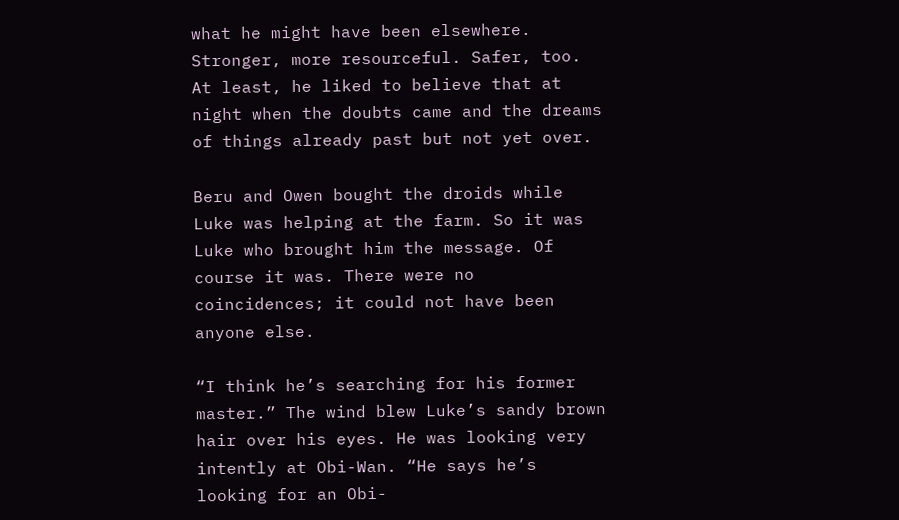what he might have been elsewhere. Stronger, more resourceful. Safer, too. At least, he liked to believe that at night when the doubts came and the dreams of things already past but not yet over.

Beru and Owen bought the droids while Luke was helping at the farm. So it was Luke who brought him the message. Of course it was. There were no coincidences; it could not have been anyone else.

“I think he’s searching for his former master.” The wind blew Luke’s sandy brown hair over his eyes. He was looking very intently at Obi-Wan. “He says he’s looking for an Obi-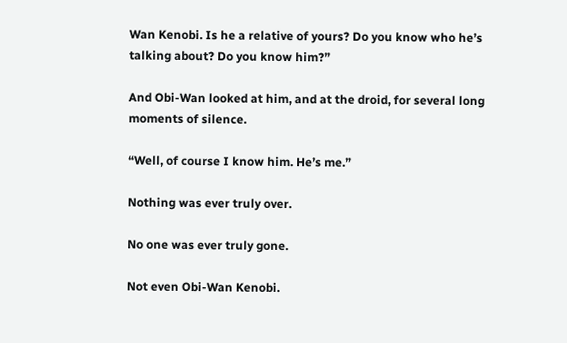Wan Kenobi. Is he a relative of yours? Do you know who he’s talking about? Do you know him?”

And Obi-Wan looked at him, and at the droid, for several long moments of silence.

“Well, of course I know him. He’s me.”

Nothing was ever truly over.

No one was ever truly gone.

Not even Obi-Wan Kenobi.